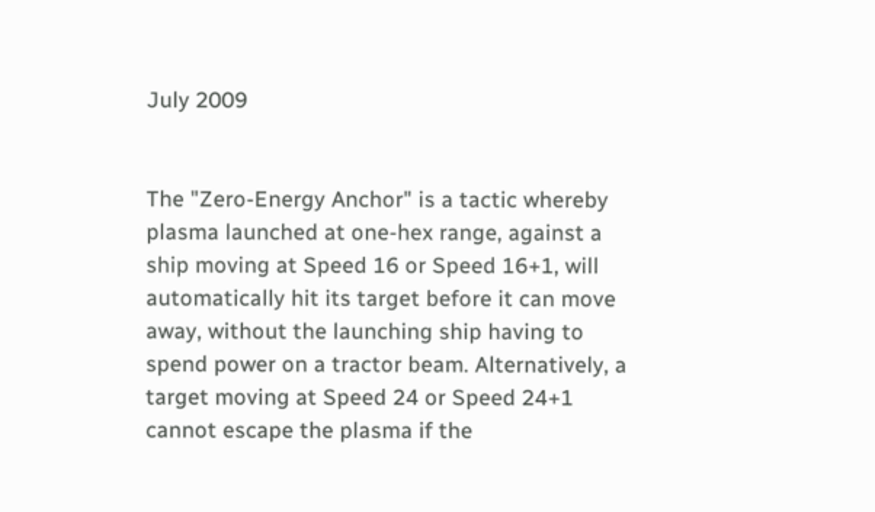July 2009


The "Zero-Energy Anchor" is a tactic whereby plasma launched at one-hex range, against a ship moving at Speed 16 or Speed 16+1, will automatically hit its target before it can move away, without the launching ship having to spend power on a tractor beam. Alternatively, a target moving at Speed 24 or Speed 24+1 cannot escape the plasma if the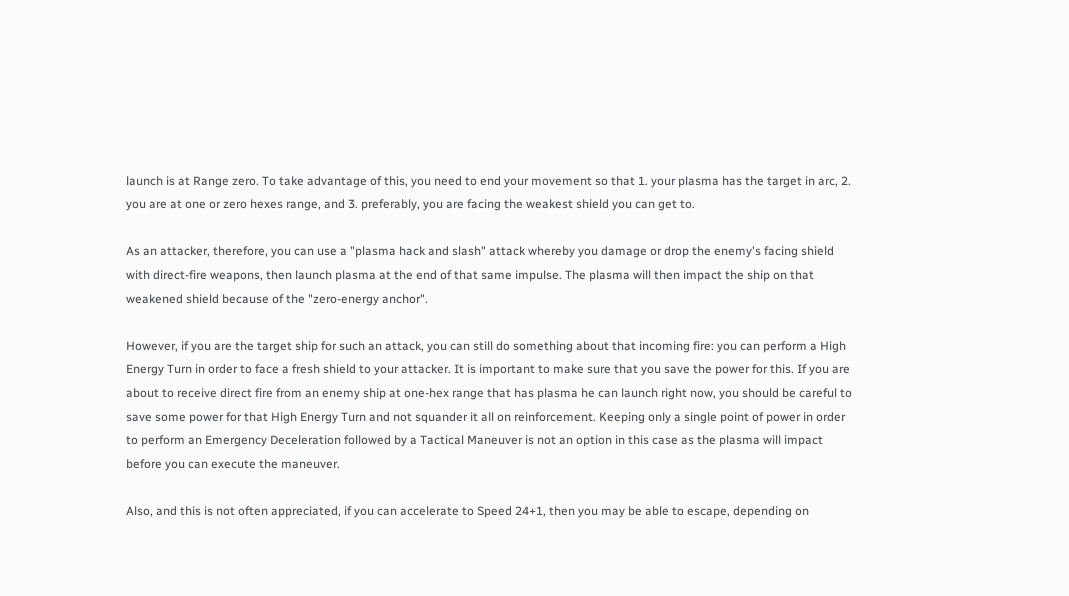launch is at Range zero. To take advantage of this, you need to end your movement so that 1. your plasma has the target in arc, 2. you are at one or zero hexes range, and 3. preferably, you are facing the weakest shield you can get to.

As an attacker, therefore, you can use a "plasma hack and slash" attack whereby you damage or drop the enemy's facing shield with direct-fire weapons, then launch plasma at the end of that same impulse. The plasma will then impact the ship on that weakened shield because of the "zero-energy anchor".

However, if you are the target ship for such an attack, you can still do something about that incoming fire: you can perform a High Energy Turn in order to face a fresh shield to your attacker. It is important to make sure that you save the power for this. If you are about to receive direct fire from an enemy ship at one-hex range that has plasma he can launch right now, you should be careful to save some power for that High Energy Turn and not squander it all on reinforcement. Keeping only a single point of power in order to perform an Emergency Deceleration followed by a Tactical Maneuver is not an option in this case as the plasma will impact before you can execute the maneuver.

Also, and this is not often appreciated, if you can accelerate to Speed 24+1, then you may be able to escape, depending on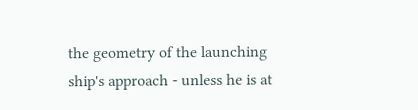the geometry of the launching ship's approach - unless he is at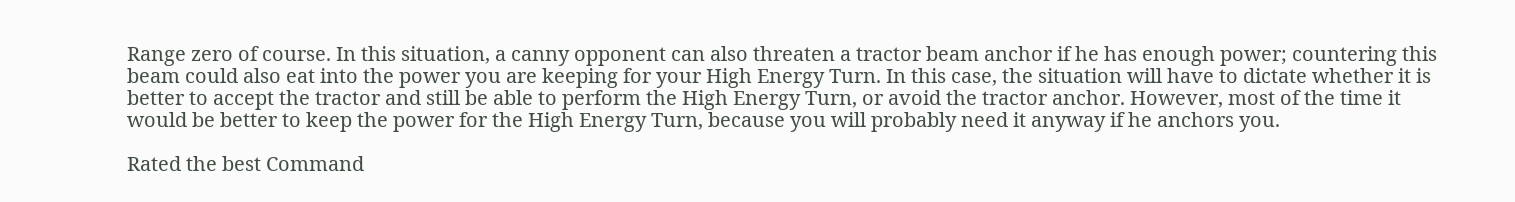Range zero of course. In this situation, a canny opponent can also threaten a tractor beam anchor if he has enough power; countering this beam could also eat into the power you are keeping for your High Energy Turn. In this case, the situation will have to dictate whether it is better to accept the tractor and still be able to perform the High Energy Turn, or avoid the tractor anchor. However, most of the time it would be better to keep the power for the High Energy Turn, because you will probably need it anyway if he anchors you.

Rated the best Command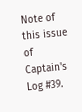Note of this issue of Captain's Log #39.